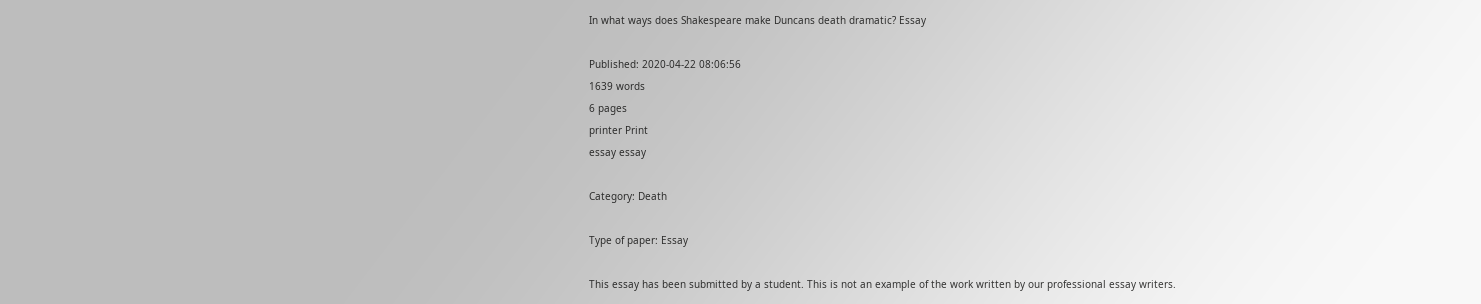In what ways does Shakespeare make Duncans death dramatic? Essay

Published: 2020-04-22 08:06:56
1639 words
6 pages
printer Print
essay essay

Category: Death

Type of paper: Essay

This essay has been submitted by a student. This is not an example of the work written by our professional essay writers.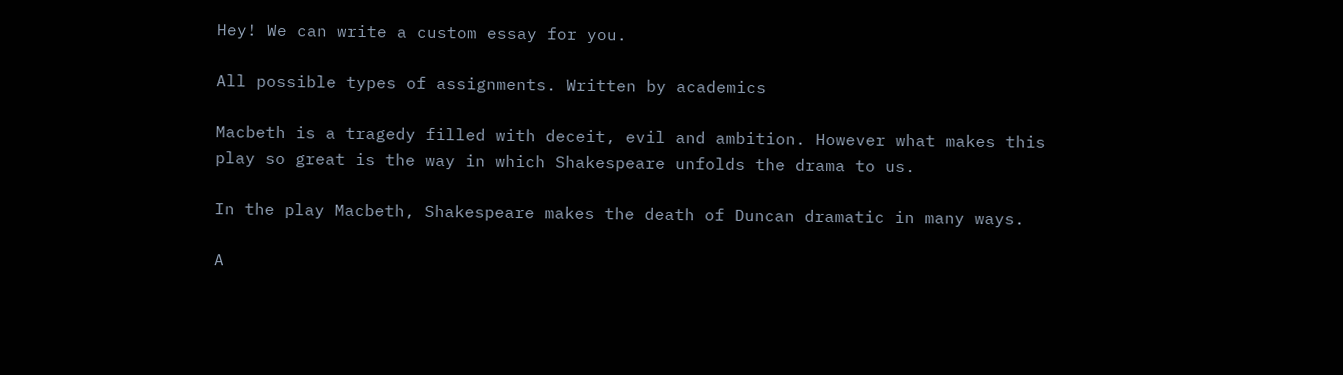Hey! We can write a custom essay for you.

All possible types of assignments. Written by academics

Macbeth is a tragedy filled with deceit, evil and ambition. However what makes this play so great is the way in which Shakespeare unfolds the drama to us.

In the play Macbeth, Shakespeare makes the death of Duncan dramatic in many ways.

A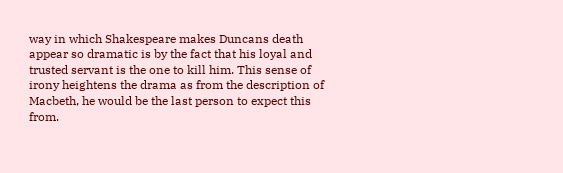way in which Shakespeare makes Duncans death appear so dramatic is by the fact that his loyal and trusted servant is the one to kill him. This sense of irony heightens the drama as from the description of Macbeth, he would be the last person to expect this from.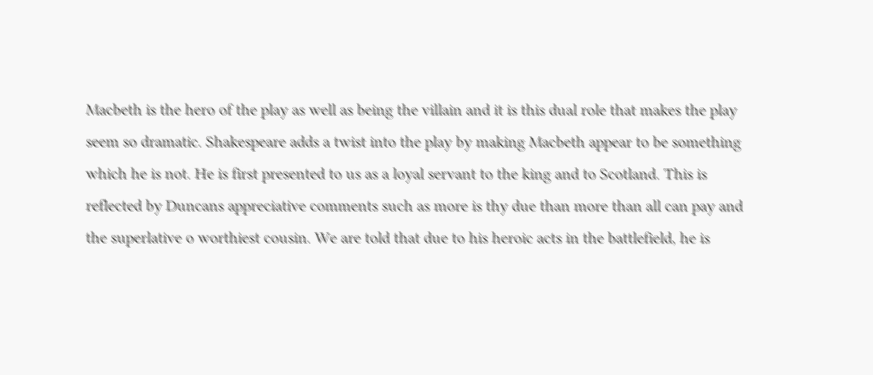Macbeth is the hero of the play as well as being the villain and it is this dual role that makes the play seem so dramatic. Shakespeare adds a twist into the play by making Macbeth appear to be something which he is not. He is first presented to us as a loyal servant to the king and to Scotland. This is reflected by Duncans appreciative comments such as more is thy due than more than all can pay and the superlative o worthiest cousin. We are told that due to his heroic acts in the battlefield, he is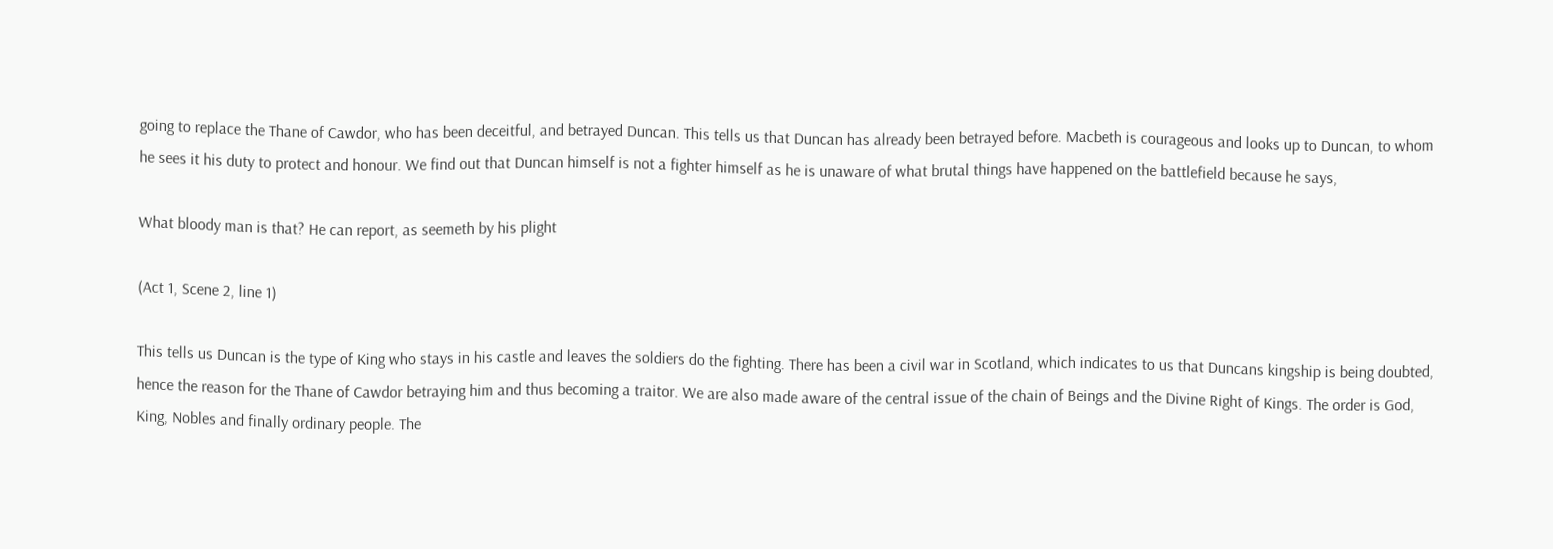going to replace the Thane of Cawdor, who has been deceitful, and betrayed Duncan. This tells us that Duncan has already been betrayed before. Macbeth is courageous and looks up to Duncan, to whom he sees it his duty to protect and honour. We find out that Duncan himself is not a fighter himself as he is unaware of what brutal things have happened on the battlefield because he says,

What bloody man is that? He can report, as seemeth by his plight

(Act 1, Scene 2, line 1)

This tells us Duncan is the type of King who stays in his castle and leaves the soldiers do the fighting. There has been a civil war in Scotland, which indicates to us that Duncans kingship is being doubted, hence the reason for the Thane of Cawdor betraying him and thus becoming a traitor. We are also made aware of the central issue of the chain of Beings and the Divine Right of Kings. The order is God, King, Nobles and finally ordinary people. The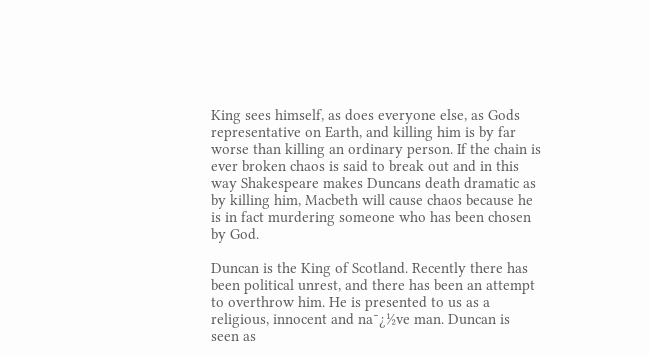King sees himself, as does everyone else, as Gods representative on Earth, and killing him is by far worse than killing an ordinary person. If the chain is ever broken chaos is said to break out and in this way Shakespeare makes Duncans death dramatic as by killing him, Macbeth will cause chaos because he is in fact murdering someone who has been chosen by God.

Duncan is the King of Scotland. Recently there has been political unrest, and there has been an attempt to overthrow him. He is presented to us as a religious, innocent and na¯¿½ve man. Duncan is seen as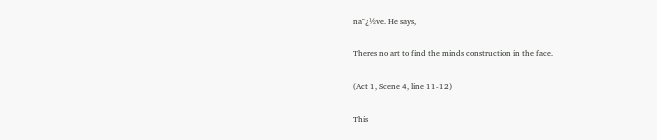na¯¿½ve. He says,

Theres no art to find the minds construction in the face.

(Act 1, Scene 4, line 11-12)

This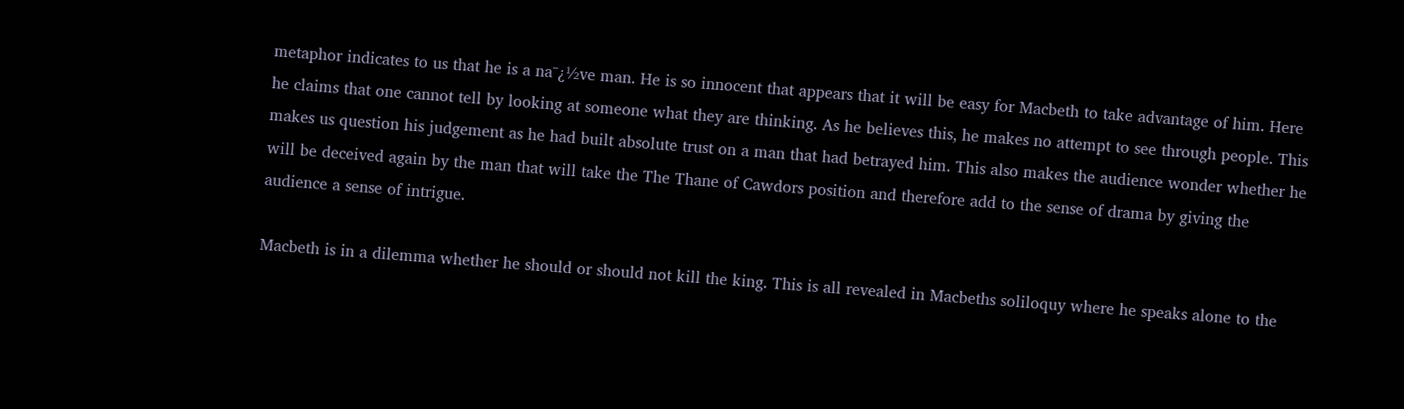metaphor indicates to us that he is a na¯¿½ve man. He is so innocent that appears that it will be easy for Macbeth to take advantage of him. Here he claims that one cannot tell by looking at someone what they are thinking. As he believes this, he makes no attempt to see through people. This makes us question his judgement as he had built absolute trust on a man that had betrayed him. This also makes the audience wonder whether he will be deceived again by the man that will take the The Thane of Cawdors position and therefore add to the sense of drama by giving the audience a sense of intrigue.

Macbeth is in a dilemma whether he should or should not kill the king. This is all revealed in Macbeths soliloquy where he speaks alone to the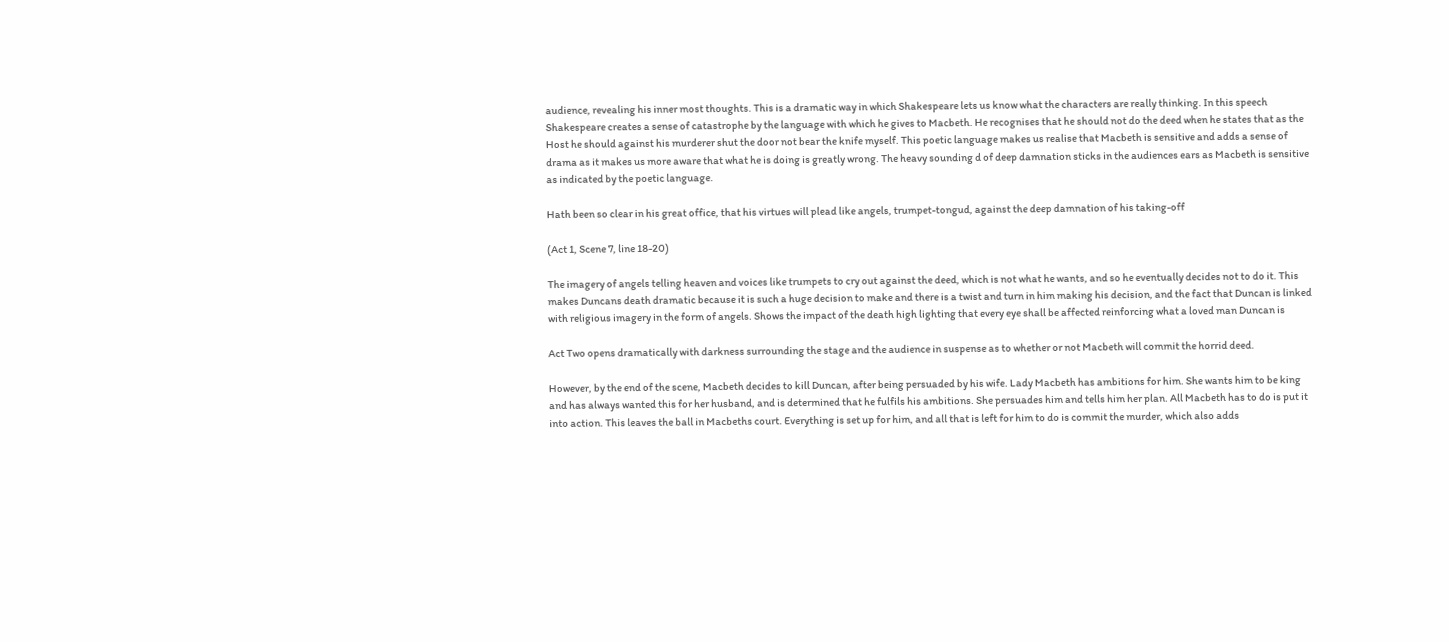audience, revealing his inner most thoughts. This is a dramatic way in which Shakespeare lets us know what the characters are really thinking. In this speech Shakespeare creates a sense of catastrophe by the language with which he gives to Macbeth. He recognises that he should not do the deed when he states that as the Host he should against his murderer shut the door not bear the knife myself. This poetic language makes us realise that Macbeth is sensitive and adds a sense of drama as it makes us more aware that what he is doing is greatly wrong. The heavy sounding d of deep damnation sticks in the audiences ears as Macbeth is sensitive as indicated by the poetic language.

Hath been so clear in his great office, that his virtues will plead like angels, trumpet-tongud, against the deep damnation of his taking-off

(Act 1, Scene 7, line 18-20)

The imagery of angels telling heaven and voices like trumpets to cry out against the deed, which is not what he wants, and so he eventually decides not to do it. This makes Duncans death dramatic because it is such a huge decision to make and there is a twist and turn in him making his decision, and the fact that Duncan is linked with religious imagery in the form of angels. Shows the impact of the death high lighting that every eye shall be affected reinforcing what a loved man Duncan is

Act Two opens dramatically with darkness surrounding the stage and the audience in suspense as to whether or not Macbeth will commit the horrid deed.

However, by the end of the scene, Macbeth decides to kill Duncan, after being persuaded by his wife. Lady Macbeth has ambitions for him. She wants him to be king and has always wanted this for her husband, and is determined that he fulfils his ambitions. She persuades him and tells him her plan. All Macbeth has to do is put it into action. This leaves the ball in Macbeths court. Everything is set up for him, and all that is left for him to do is commit the murder, which also adds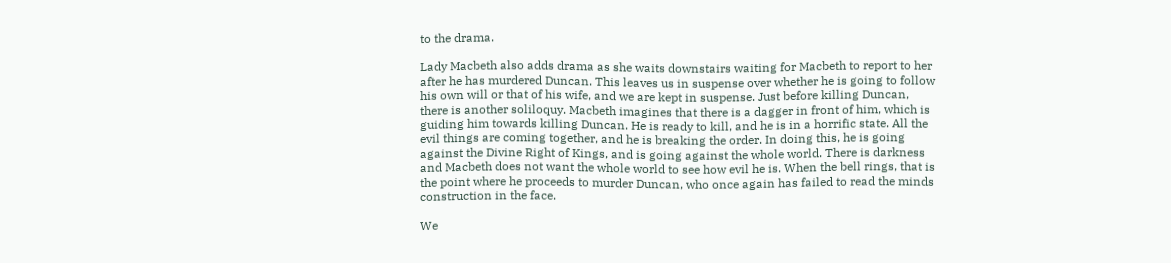to the drama.

Lady Macbeth also adds drama as she waits downstairs waiting for Macbeth to report to her after he has murdered Duncan. This leaves us in suspense over whether he is going to follow his own will or that of his wife, and we are kept in suspense. Just before killing Duncan, there is another soliloquy. Macbeth imagines that there is a dagger in front of him, which is guiding him towards killing Duncan. He is ready to kill, and he is in a horrific state. All the evil things are coming together, and he is breaking the order. In doing this, he is going against the Divine Right of Kings, and is going against the whole world. There is darkness and Macbeth does not want the whole world to see how evil he is. When the bell rings, that is the point where he proceeds to murder Duncan, who once again has failed to read the minds construction in the face.

We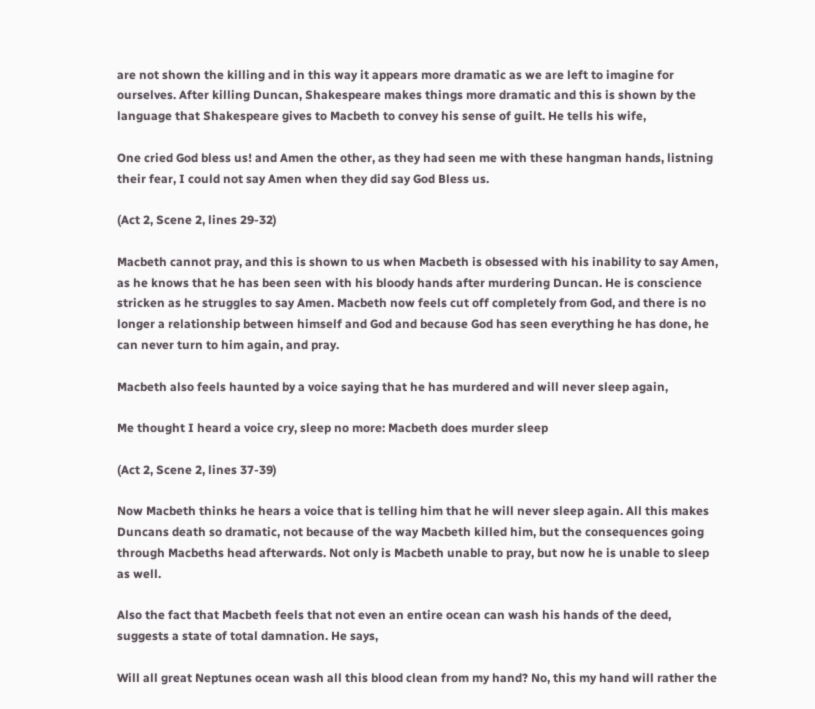are not shown the killing and in this way it appears more dramatic as we are left to imagine for ourselves. After killing Duncan, Shakespeare makes things more dramatic and this is shown by the language that Shakespeare gives to Macbeth to convey his sense of guilt. He tells his wife,

One cried God bless us! and Amen the other, as they had seen me with these hangman hands, listning their fear, I could not say Amen when they did say God Bless us.

(Act 2, Scene 2, lines 29-32)

Macbeth cannot pray, and this is shown to us when Macbeth is obsessed with his inability to say Amen, as he knows that he has been seen with his bloody hands after murdering Duncan. He is conscience stricken as he struggles to say Amen. Macbeth now feels cut off completely from God, and there is no longer a relationship between himself and God and because God has seen everything he has done, he can never turn to him again, and pray.

Macbeth also feels haunted by a voice saying that he has murdered and will never sleep again,

Me thought I heard a voice cry, sleep no more: Macbeth does murder sleep

(Act 2, Scene 2, lines 37-39)

Now Macbeth thinks he hears a voice that is telling him that he will never sleep again. All this makes Duncans death so dramatic, not because of the way Macbeth killed him, but the consequences going through Macbeths head afterwards. Not only is Macbeth unable to pray, but now he is unable to sleep as well.

Also the fact that Macbeth feels that not even an entire ocean can wash his hands of the deed, suggests a state of total damnation. He says,

Will all great Neptunes ocean wash all this blood clean from my hand? No, this my hand will rather the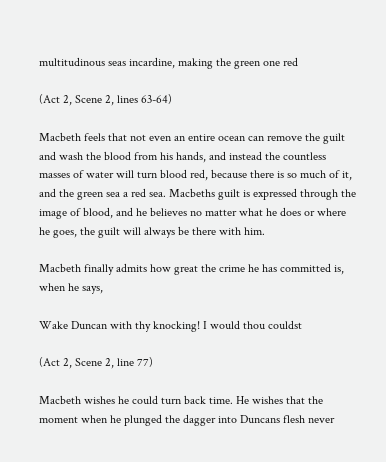multitudinous seas incardine, making the green one red

(Act 2, Scene 2, lines 63-64)

Macbeth feels that not even an entire ocean can remove the guilt and wash the blood from his hands, and instead the countless masses of water will turn blood red, because there is so much of it, and the green sea a red sea. Macbeths guilt is expressed through the image of blood, and he believes no matter what he does or where he goes, the guilt will always be there with him.

Macbeth finally admits how great the crime he has committed is, when he says,

Wake Duncan with thy knocking! I would thou couldst

(Act 2, Scene 2, line 77)

Macbeth wishes he could turn back time. He wishes that the moment when he plunged the dagger into Duncans flesh never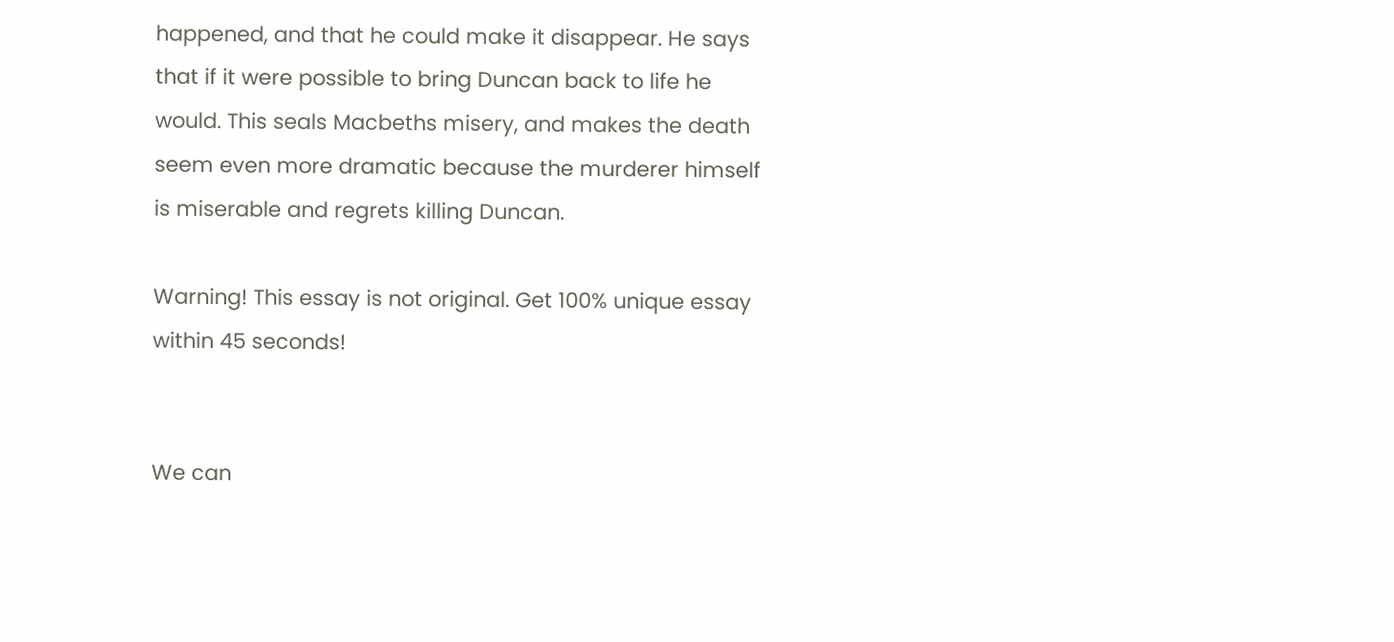happened, and that he could make it disappear. He says that if it were possible to bring Duncan back to life he would. This seals Macbeths misery, and makes the death seem even more dramatic because the murderer himself is miserable and regrets killing Duncan.

Warning! This essay is not original. Get 100% unique essay within 45 seconds!


We can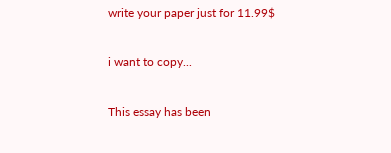write your paper just for 11.99$

i want to copy...

This essay has been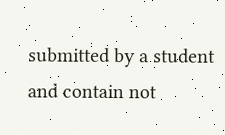submitted by a student and contain not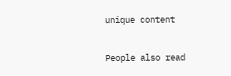unique content

People also read